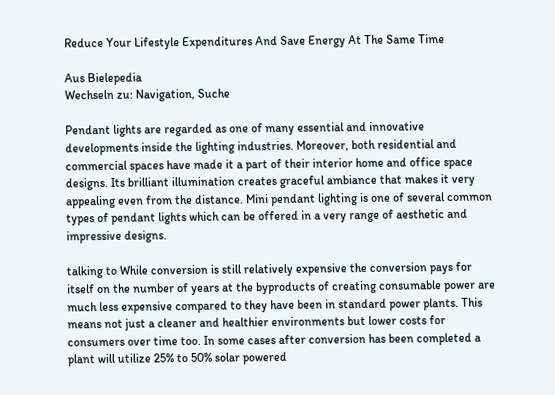Reduce Your Lifestyle Expenditures And Save Energy At The Same Time

Aus Bielepedia
Wechseln zu: Navigation, Suche

Pendant lights are regarded as one of many essential and innovative developments inside the lighting industries. Moreover, both residential and commercial spaces have made it a part of their interior home and office space designs. Its brilliant illumination creates graceful ambiance that makes it very appealing even from the distance. Mini pendant lighting is one of several common types of pendant lights which can be offered in a very range of aesthetic and impressive designs.

talking to While conversion is still relatively expensive the conversion pays for itself on the number of years at the byproducts of creating consumable power are much less expensive compared to they have been in standard power plants. This means not just a cleaner and healthier environments but lower costs for consumers over time too. In some cases after conversion has been completed a plant will utilize 25% to 50% solar powered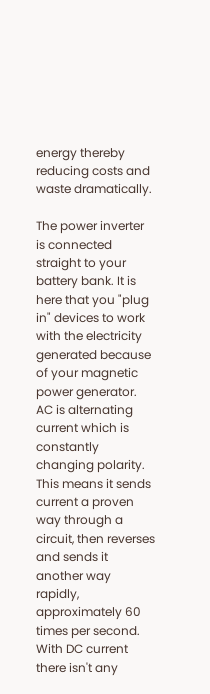energy thereby reducing costs and waste dramatically.

The power inverter is connected straight to your battery bank. It is here that you "plug in" devices to work with the electricity generated because of your magnetic power generator. AC is alternating current which is constantly changing polarity. This means it sends current a proven way through a circuit, then reverses and sends it another way rapidly, approximately 60 times per second. With DC current there isn't any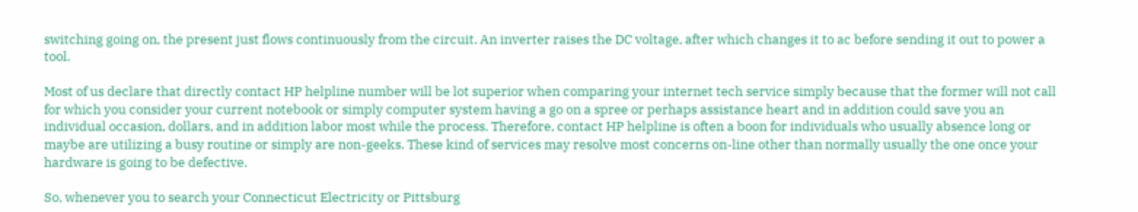switching going on, the present just flows continuously from the circuit. An inverter raises the DC voltage, after which changes it to ac before sending it out to power a tool.

Most of us declare that directly contact HP helpline number will be lot superior when comparing your internet tech service simply because that the former will not call for which you consider your current notebook or simply computer system having a go on a spree or perhaps assistance heart and in addition could save you an individual occasion, dollars, and in addition labor most while the process. Therefore, contact HP helpline is often a boon for individuals who usually absence long or maybe are utilizing a busy routine or simply are non-geeks. These kind of services may resolve most concerns on-line other than normally usually the one once your hardware is going to be defective.

So, whenever you to search your Connecticut Electricity or Pittsburg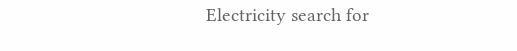Electricity search for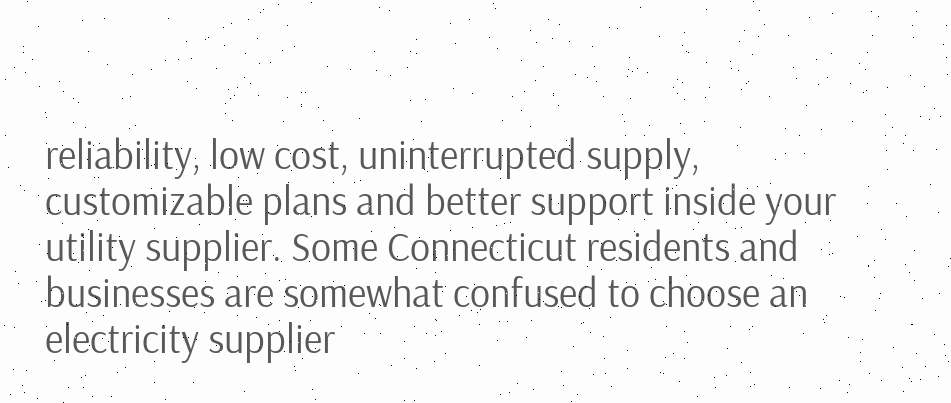reliability, low cost, uninterrupted supply, customizable plans and better support inside your utility supplier. Some Connecticut residents and businesses are somewhat confused to choose an electricity supplier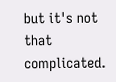but it's not that complicated.